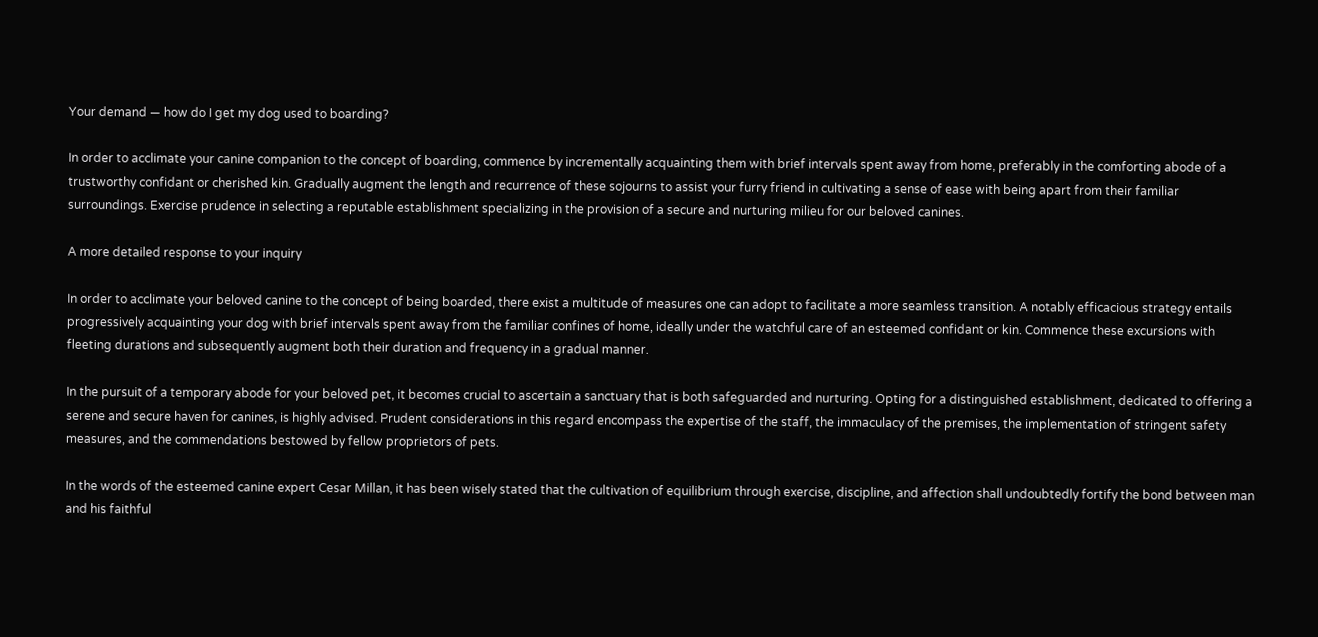Your demand — how do I get my dog used to boarding?

In order to acclimate your canine companion to the concept of boarding, commence by incrementally acquainting them with brief intervals spent away from home, preferably in the comforting abode of a trustworthy confidant or cherished kin. Gradually augment the length and recurrence of these sojourns to assist your furry friend in cultivating a sense of ease with being apart from their familiar surroundings. Exercise prudence in selecting a reputable establishment specializing in the provision of a secure and nurturing milieu for our beloved canines.

A more detailed response to your inquiry

In order to acclimate your beloved canine to the concept of being boarded, there exist a multitude of measures one can adopt to facilitate a more seamless transition. A notably efficacious strategy entails progressively acquainting your dog with brief intervals spent away from the familiar confines of home, ideally under the watchful care of an esteemed confidant or kin. Commence these excursions with fleeting durations and subsequently augment both their duration and frequency in a gradual manner.

In the pursuit of a temporary abode for your beloved pet, it becomes crucial to ascertain a sanctuary that is both safeguarded and nurturing. Opting for a distinguished establishment, dedicated to offering a serene and secure haven for canines, is highly advised. Prudent considerations in this regard encompass the expertise of the staff, the immaculacy of the premises, the implementation of stringent safety measures, and the commendations bestowed by fellow proprietors of pets.

In the words of the esteemed canine expert Cesar Millan, it has been wisely stated that the cultivation of equilibrium through exercise, discipline, and affection shall undoubtedly fortify the bond between man and his faithful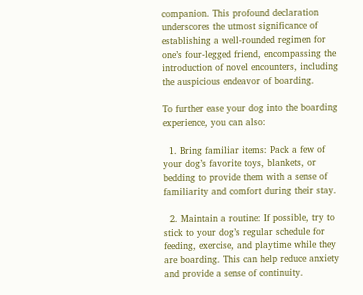companion. This profound declaration underscores the utmost significance of establishing a well-rounded regimen for one’s four-legged friend, encompassing the introduction of novel encounters, including the auspicious endeavor of boarding.

To further ease your dog into the boarding experience, you can also:

  1. Bring familiar items: Pack a few of your dog’s favorite toys, blankets, or bedding to provide them with a sense of familiarity and comfort during their stay.

  2. Maintain a routine: If possible, try to stick to your dog’s regular schedule for feeding, exercise, and playtime while they are boarding. This can help reduce anxiety and provide a sense of continuity.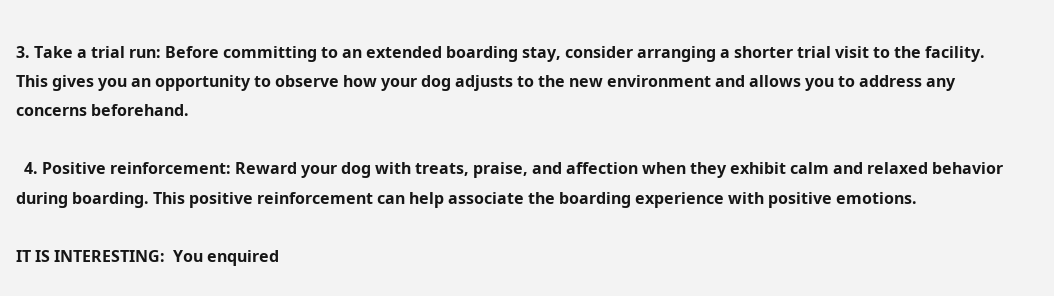3. Take a trial run: Before committing to an extended boarding stay, consider arranging a shorter trial visit to the facility. This gives you an opportunity to observe how your dog adjusts to the new environment and allows you to address any concerns beforehand.

  4. Positive reinforcement: Reward your dog with treats, praise, and affection when they exhibit calm and relaxed behavior during boarding. This positive reinforcement can help associate the boarding experience with positive emotions.

IT IS INTERESTING:  You enquired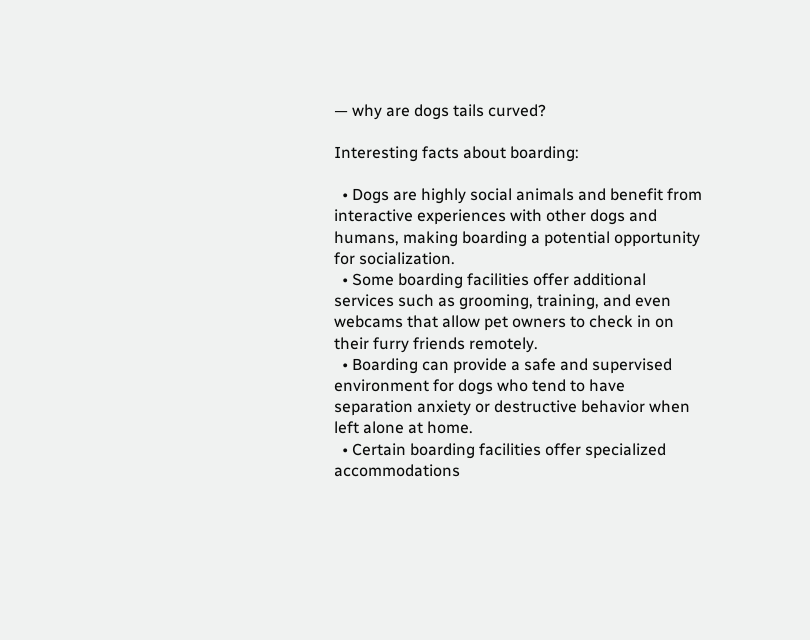— why are dogs tails curved?

Interesting facts about boarding:

  • Dogs are highly social animals and benefit from interactive experiences with other dogs and humans, making boarding a potential opportunity for socialization.
  • Some boarding facilities offer additional services such as grooming, training, and even webcams that allow pet owners to check in on their furry friends remotely.
  • Boarding can provide a safe and supervised environment for dogs who tend to have separation anxiety or destructive behavior when left alone at home.
  • Certain boarding facilities offer specialized accommodations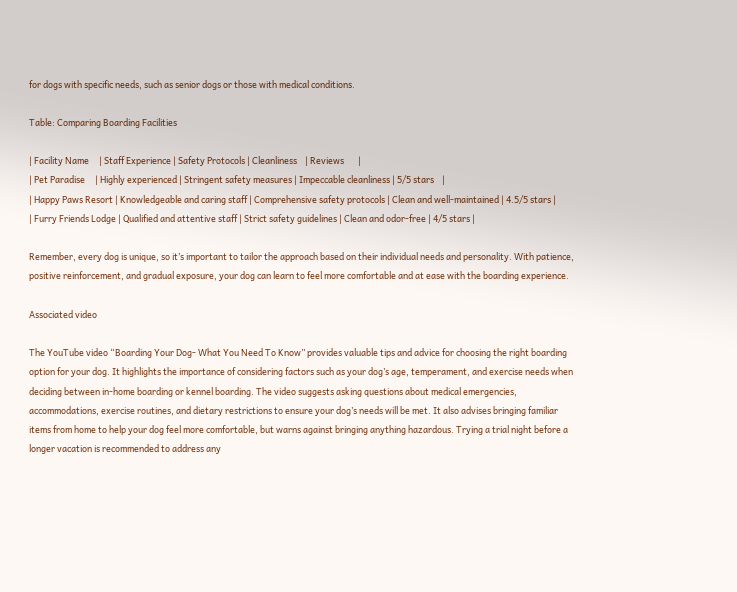for dogs with specific needs, such as senior dogs or those with medical conditions.

Table: Comparing Boarding Facilities

| Facility Name     | Staff Experience | Safety Protocols | Cleanliness    | Reviews       |
| Pet Paradise     | Highly experienced | Stringent safety measures | Impeccable cleanliness | 5/5 stars    |
| Happy Paws Resort | Knowledgeable and caring staff | Comprehensive safety protocols | Clean and well-maintained | 4.5/5 stars |
| Furry Friends Lodge | Qualified and attentive staff | Strict safety guidelines | Clean and odor-free | 4/5 stars |

Remember, every dog is unique, so it’s important to tailor the approach based on their individual needs and personality. With patience, positive reinforcement, and gradual exposure, your dog can learn to feel more comfortable and at ease with the boarding experience.

Associated video

The YouTube video “Boarding Your Dog- What You Need To Know” provides valuable tips and advice for choosing the right boarding option for your dog. It highlights the importance of considering factors such as your dog’s age, temperament, and exercise needs when deciding between in-home boarding or kennel boarding. The video suggests asking questions about medical emergencies, accommodations, exercise routines, and dietary restrictions to ensure your dog’s needs will be met. It also advises bringing familiar items from home to help your dog feel more comfortable, but warns against bringing anything hazardous. Trying a trial night before a longer vacation is recommended to address any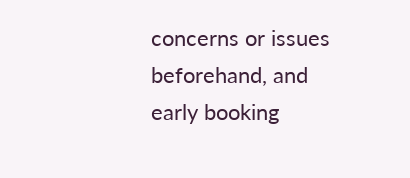concerns or issues beforehand, and early booking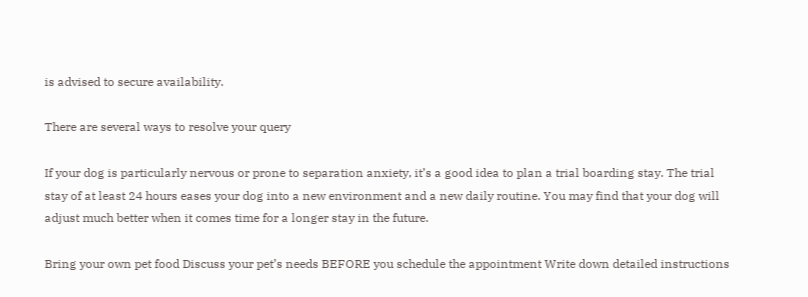is advised to secure availability.

There are several ways to resolve your query

If your dog is particularly nervous or prone to separation anxiety, it’s a good idea to plan a trial boarding stay. The trial stay of at least 24 hours eases your dog into a new environment and a new daily routine. You may find that your dog will adjust much better when it comes time for a longer stay in the future.

Bring your own pet food Discuss your pet’s needs BEFORE you schedule the appointment Write down detailed instructions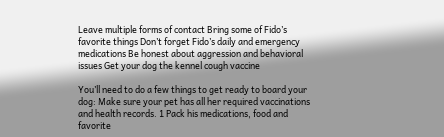Leave multiple forms of contact Bring some of Fido’s favorite things Don’t forget Fido’s daily and emergency medications Be honest about aggression and behavioral issues Get your dog the kennel cough vaccine

You’ll need to do a few things to get ready to board your dog: Make sure your pet has all her required vaccinations and health records. 1 Pack his medications, food and favorite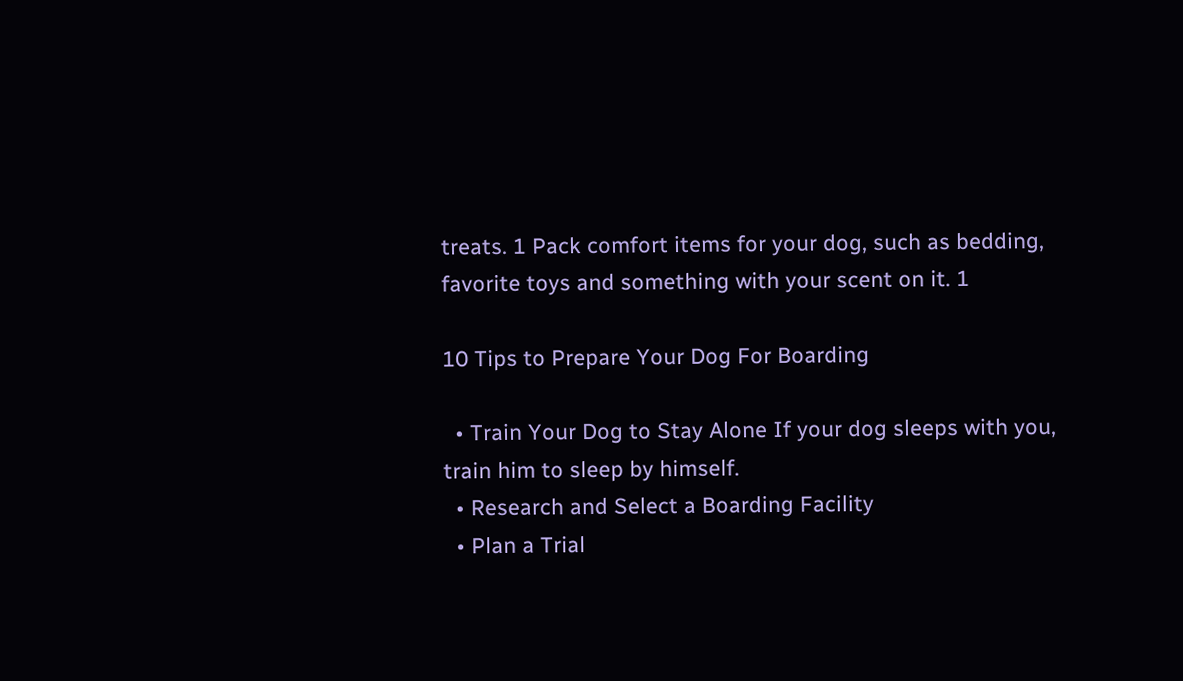treats. 1 Pack comfort items for your dog, such as bedding, favorite toys and something with your scent on it. 1

10 Tips to Prepare Your Dog For Boarding

  • Train Your Dog to Stay Alone If your dog sleeps with you, train him to sleep by himself.
  • Research and Select a Boarding Facility
  • Plan a Trial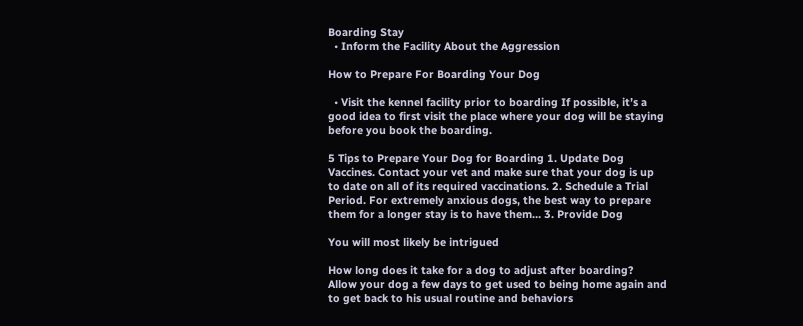Boarding Stay
  • Inform the Facility About the Aggression

How to Prepare For Boarding Your Dog

  • Visit the kennel facility prior to boarding If possible, it’s a good idea to first visit the place where your dog will be staying before you book the boarding.

5 Tips to Prepare Your Dog for Boarding 1. Update Dog Vaccines. Contact your vet and make sure that your dog is up to date on all of its required vaccinations. 2. Schedule a Trial Period. For extremely anxious dogs, the best way to prepare them for a longer stay is to have them… 3. Provide Dog

You will most likely be intrigued

How long does it take for a dog to adjust after boarding?
Allow your dog a few days to get used to being home again and to get back to his usual routine and behaviors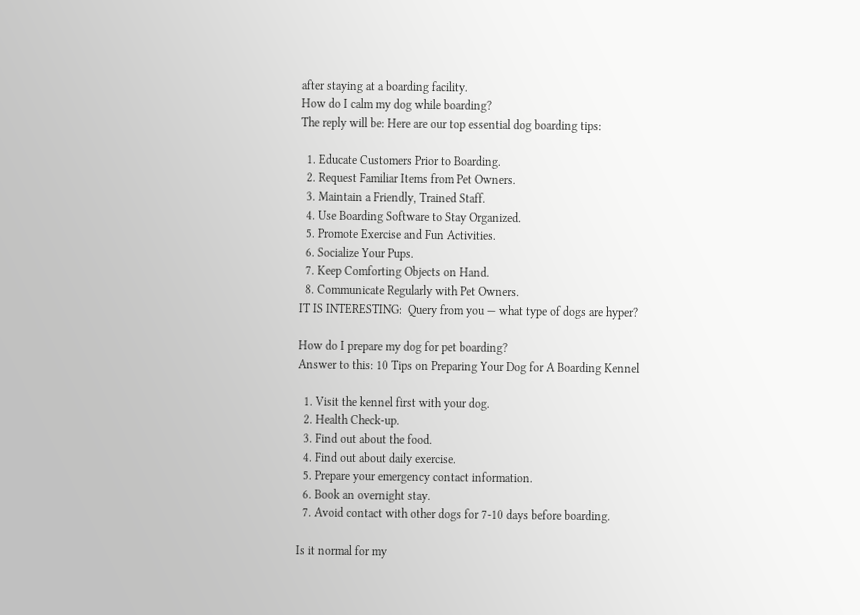after staying at a boarding facility.
How do I calm my dog while boarding?
The reply will be: Here are our top essential dog boarding tips:

  1. Educate Customers Prior to Boarding.
  2. Request Familiar Items from Pet Owners.
  3. Maintain a Friendly, Trained Staff.
  4. Use Boarding Software to Stay Organized.
  5. Promote Exercise and Fun Activities.
  6. Socialize Your Pups.
  7. Keep Comforting Objects on Hand.
  8. Communicate Regularly with Pet Owners.
IT IS INTERESTING:  Query from you — what type of dogs are hyper?

How do I prepare my dog for pet boarding?
Answer to this: 10 Tips on Preparing Your Dog for A Boarding Kennel

  1. Visit the kennel first with your dog.
  2. Health Check-up.
  3. Find out about the food.
  4. Find out about daily exercise.
  5. Prepare your emergency contact information.
  6. Book an overnight stay.
  7. Avoid contact with other dogs for 7-10 days before boarding.

Is it normal for my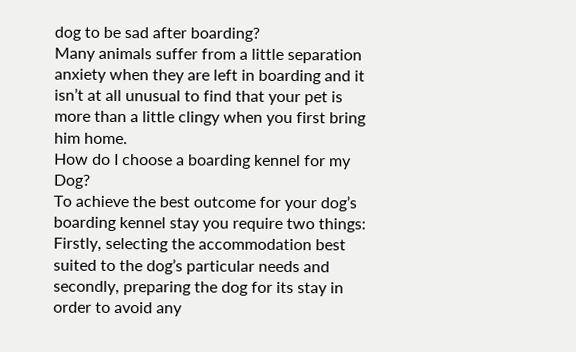dog to be sad after boarding?
Many animals suffer from a little separation anxiety when they are left in boarding and it isn’t at all unusual to find that your pet is more than a little clingy when you first bring him home.
How do I choose a boarding kennel for my Dog?
To achieve the best outcome for your dog’s boarding kennel stay you require two things: Firstly, selecting the accommodation best suited to the dog’s particular needs and secondly, preparing the dog for its stay in order to avoid any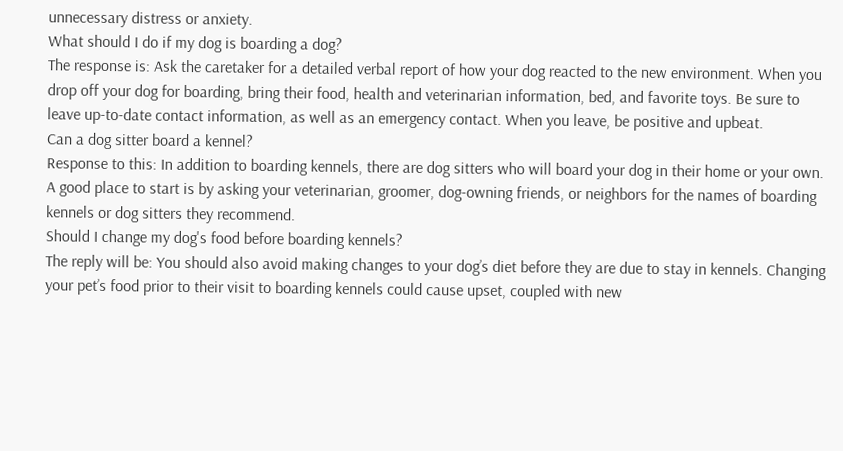unnecessary distress or anxiety.
What should I do if my dog is boarding a dog?
The response is: Ask the caretaker for a detailed verbal report of how your dog reacted to the new environment. When you drop off your dog for boarding, bring their food, health and veterinarian information, bed, and favorite toys. Be sure to leave up-to-date contact information, as well as an emergency contact. When you leave, be positive and upbeat.
Can a dog sitter board a kennel?
Response to this: In addition to boarding kennels, there are dog sitters who will board your dog in their home or your own. A good place to start is by asking your veterinarian, groomer, dog-owning friends, or neighbors for the names of boarding kennels or dog sitters they recommend.
Should I change my dog's food before boarding kennels?
The reply will be: You should also avoid making changes to your dog’s diet before they are due to stay in kennels. Changing your pet’s food prior to their visit to boarding kennels could cause upset, coupled with new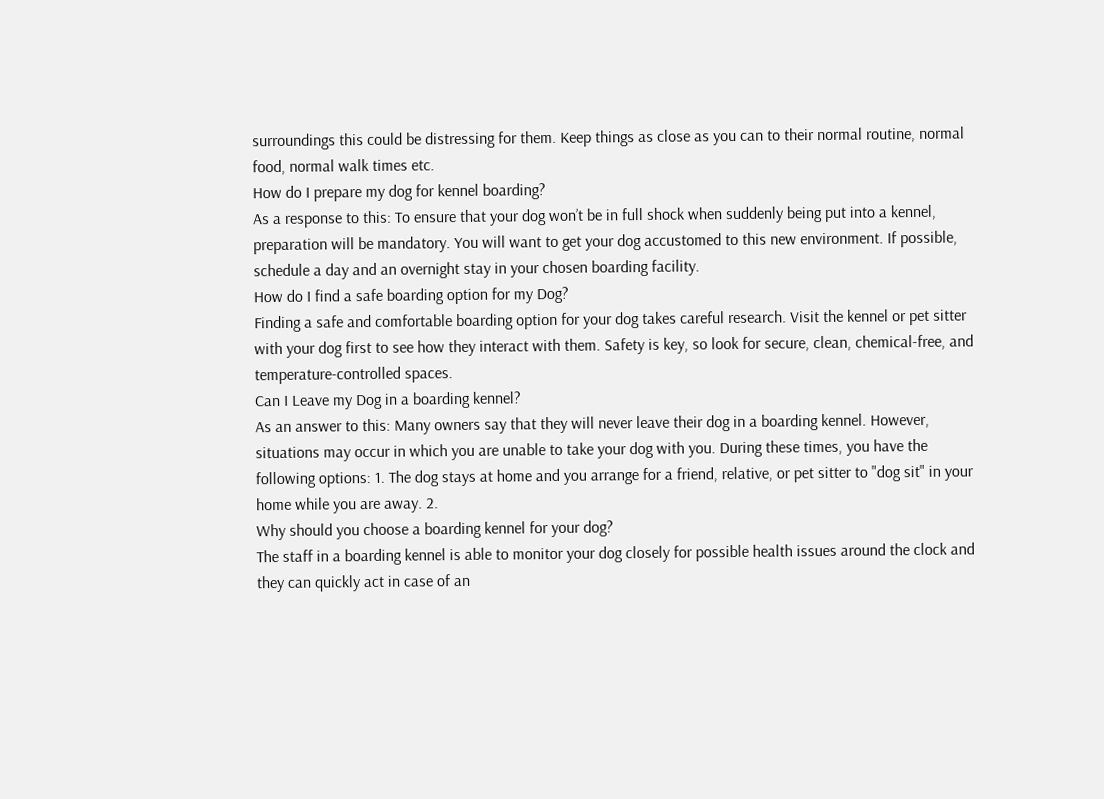surroundings this could be distressing for them. Keep things as close as you can to their normal routine, normal food, normal walk times etc.
How do I prepare my dog for kennel boarding?
As a response to this: To ensure that your dog won’t be in full shock when suddenly being put into a kennel, preparation will be mandatory. You will want to get your dog accustomed to this new environment. If possible, schedule a day and an overnight stay in your chosen boarding facility.
How do I find a safe boarding option for my Dog?
Finding a safe and comfortable boarding option for your dog takes careful research. Visit the kennel or pet sitter with your dog first to see how they interact with them. Safety is key, so look for secure, clean, chemical-free, and temperature-controlled spaces.
Can I Leave my Dog in a boarding kennel?
As an answer to this: Many owners say that they will never leave their dog in a boarding kennel. However, situations may occur in which you are unable to take your dog with you. During these times, you have the following options: 1. The dog stays at home and you arrange for a friend, relative, or pet sitter to "dog sit" in your home while you are away. 2.
Why should you choose a boarding kennel for your dog?
The staff in a boarding kennel is able to monitor your dog closely for possible health issues around the clock and they can quickly act in case of an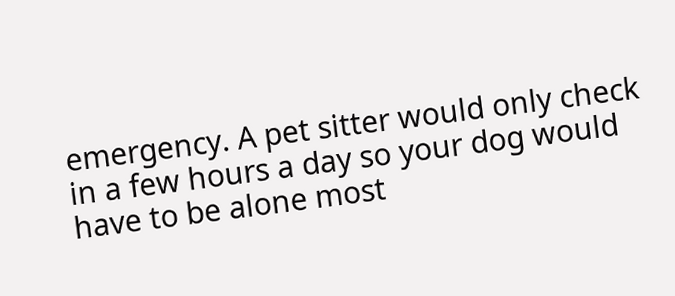emergency. A pet sitter would only check in a few hours a day so your dog would have to be alone most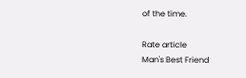of the time.

Rate article
Man's Best Friend